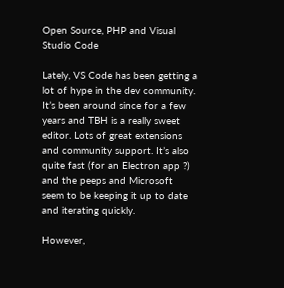Open Source, PHP and Visual Studio Code

Lately, VS Code has been getting a lot of hype in the dev community. It’s been around since for a few years and TBH is a really sweet editor. Lots of great extensions and community support. It’s also quite fast (for an Electron app ?) and the peeps and Microsoft seem to be keeping it up to date and iterating quickly.

However,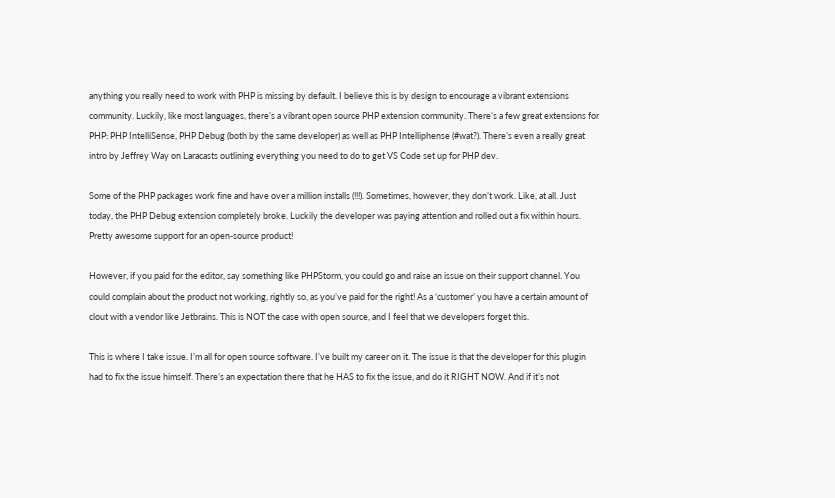anything you really need to work with PHP is missing by default. I believe this is by design to encourage a vibrant extensions community. Luckily, like most languages, there’s a vibrant open source PHP extension community. There’s a few great extensions for PHP: PHP IntelliSense, PHP Debug (both by the same developer) as well as PHP Intelliphense (#wat?). There’s even a really great intro by Jeffrey Way on Laracasts outlining everything you need to do to get VS Code set up for PHP dev.

Some of the PHP packages work fine and have over a million installs (!!!). Sometimes, however, they don’t work. Like, at all. Just today, the PHP Debug extension completely broke. Luckily the developer was paying attention and rolled out a fix within hours. Pretty awesome support for an open-source product!

However, if you paid for the editor, say something like PHPStorm, you could go and raise an issue on their support channel. You could complain about the product not working, rightly so, as you’ve paid for the right! As a ‘customer’ you have a certain amount of clout with a vendor like Jetbrains. This is NOT the case with open source, and I feel that we developers forget this.

This is where I take issue. I’m all for open source software. I’ve built my career on it. The issue is that the developer for this plugin had to fix the issue himself. There’s an expectation there that he HAS to fix the issue, and do it RIGHT NOW. And if it’s not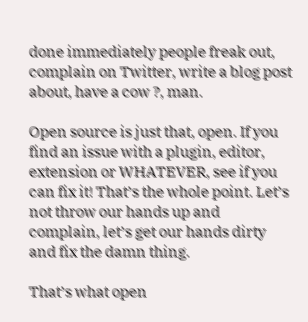done immediately people freak out, complain on Twitter, write a blog post about, have a cow ?, man.

Open source is just that, open. If you find an issue with a plugin, editor, extension or WHATEVER, see if you can fix it! That’s the whole point. Let’s not throw our hands up and complain, let’s get our hands dirty and fix the damn thing.

That’s what open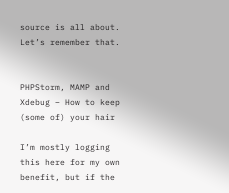source is all about. Let’s remember that.


PHPStorm, MAMP and Xdebug – How to keep (some of) your hair

I’m mostly logging this here for my own benefit, but if the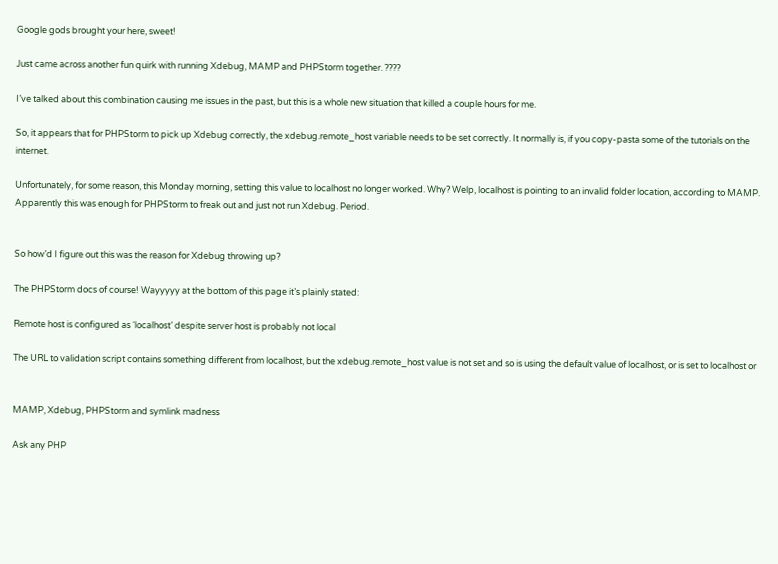Google gods brought your here, sweet!

Just came across another fun quirk with running Xdebug, MAMP and PHPStorm together. ????

I’ve talked about this combination causing me issues in the past, but this is a whole new situation that killed a couple hours for me.

So, it appears that for PHPStorm to pick up Xdebug correctly, the xdebug.remote_host variable needs to be set correctly. It normally is, if you copy-pasta some of the tutorials on the internet.

Unfortunately, for some reason, this Monday morning, setting this value to localhost no longer worked. Why? Welp, localhost is pointing to an invalid folder location, according to MAMP. Apparently this was enough for PHPStorm to freak out and just not run Xdebug. Period.


So how’d I figure out this was the reason for Xdebug throwing up?

The PHPStorm docs of course! Wayyyyy at the bottom of this page it’s plainly stated:

Remote host is configured as ‘localhost’ despite server host is probably not local

The URL to validation script contains something different from localhost, but the xdebug.remote_host value is not set and so is using the default value of localhost, or is set to localhost or


MAMP, Xdebug, PHPStorm and symlink madness

Ask any PHP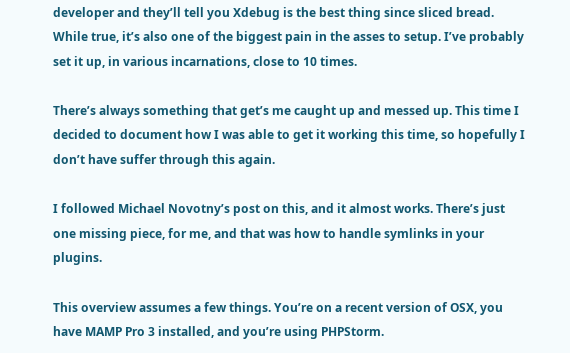developer and they’ll tell you Xdebug is the best thing since sliced bread. While true, it’s also one of the biggest pain in the asses to setup. I’ve probably set it up, in various incarnations, close to 10 times.

There’s always something that get’s me caught up and messed up. This time I decided to document how I was able to get it working this time, so hopefully I don’t have suffer through this again.

I followed Michael Novotny’s post on this, and it almost works. There’s just one missing piece, for me, and that was how to handle symlinks in your plugins.

This overview assumes a few things. You’re on a recent version of OSX, you have MAMP Pro 3 installed, and you’re using PHPStorm.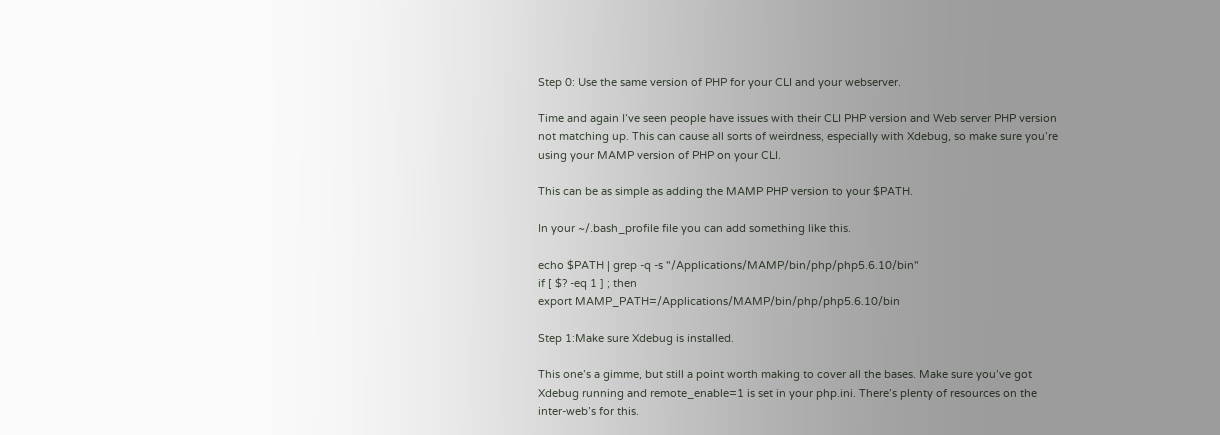Step 0: Use the same version of PHP for your CLI and your webserver.

Time and again I’ve seen people have issues with their CLI PHP version and Web server PHP version not matching up. This can cause all sorts of weirdness, especially with Xdebug, so make sure you’re using your MAMP version of PHP on your CLI.

This can be as simple as adding the MAMP PHP version to your $PATH.

In your ~/.bash_profile file you can add something like this.

echo $PATH | grep -q -s "/Applications/MAMP/bin/php/php5.6.10/bin"
if [ $? -eq 1 ] ; then
export MAMP_PATH=/Applications/MAMP/bin/php/php5.6.10/bin

Step 1:Make sure Xdebug is installed.

This one’s a gimme, but still a point worth making to cover all the bases. Make sure you’ve got Xdebug running and remote_enable=1 is set in your php.ini. There’s plenty of resources on the inter-web’s for this.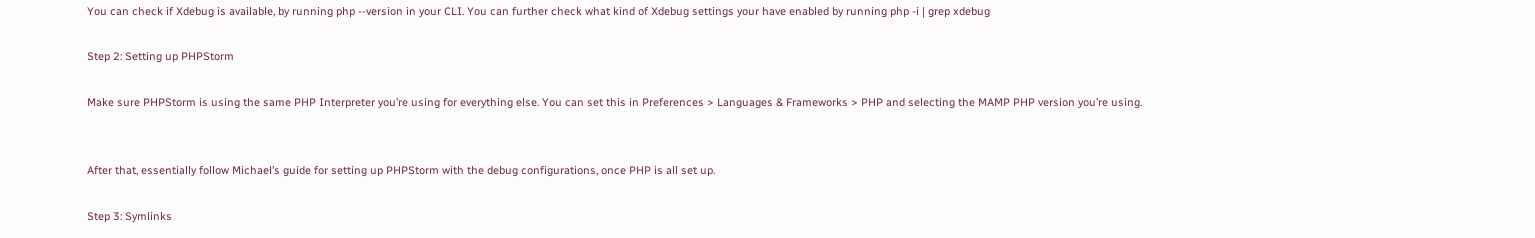You can check if Xdebug is available, by running php --version in your CLI. You can further check what kind of Xdebug settings your have enabled by running php -i | grep xdebug

Step 2: Setting up PHPStorm

Make sure PHPStorm is using the same PHP Interpreter you’re using for everything else. You can set this in Preferences > Languages & Frameworks > PHP and selecting the MAMP PHP version you’re using.


After that, essentially follow Michael’s guide for setting up PHPStorm with the debug configurations, once PHP is all set up.

Step 3: Symlinks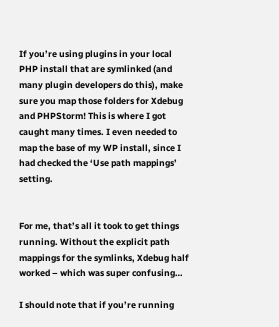If you’re using plugins in your local PHP install that are symlinked (and many plugin developers do this), make sure you map those folders for Xdebug and PHPStorm! This is where I got caught many times. I even needed to map the base of my WP install, since I had checked the ‘Use path mappings’ setting.


For me, that’s all it took to get things running. Without the explicit path mappings for the symlinks, Xdebug half worked – which was super confusing…

I should note that if you’re running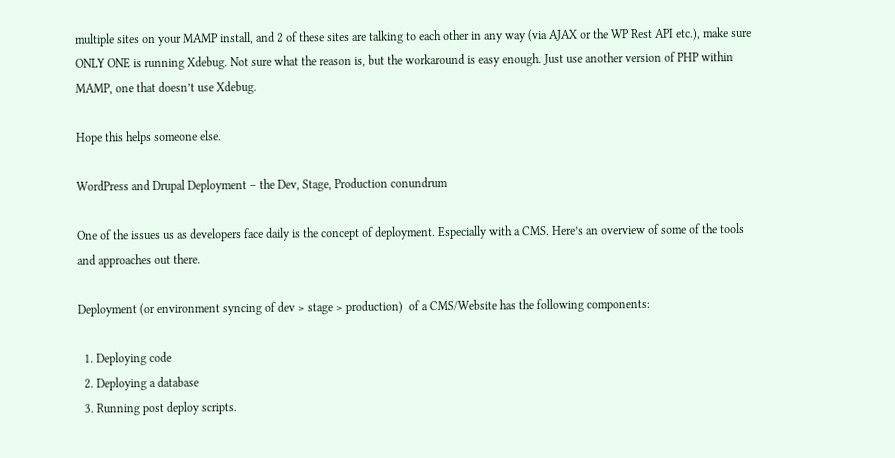multiple sites on your MAMP install, and 2 of these sites are talking to each other in any way (via AJAX or the WP Rest API etc.), make sure ONLY ONE is running Xdebug. Not sure what the reason is, but the workaround is easy enough. Just use another version of PHP within MAMP, one that doesn’t use Xdebug.

Hope this helps someone else.

WordPress and Drupal Deployment – the Dev, Stage, Production conundrum

One of the issues us as developers face daily is the concept of deployment. Especially with a CMS. Here’s an overview of some of the tools and approaches out there.

Deployment (or environment syncing of dev > stage > production)  of a CMS/Website has the following components:

  1. Deploying code
  2. Deploying a database
  3. Running post deploy scripts.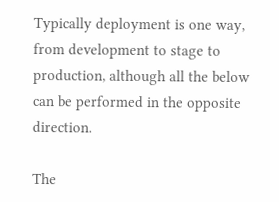Typically deployment is one way, from development to stage to production, although all the below can be performed in the opposite direction.

The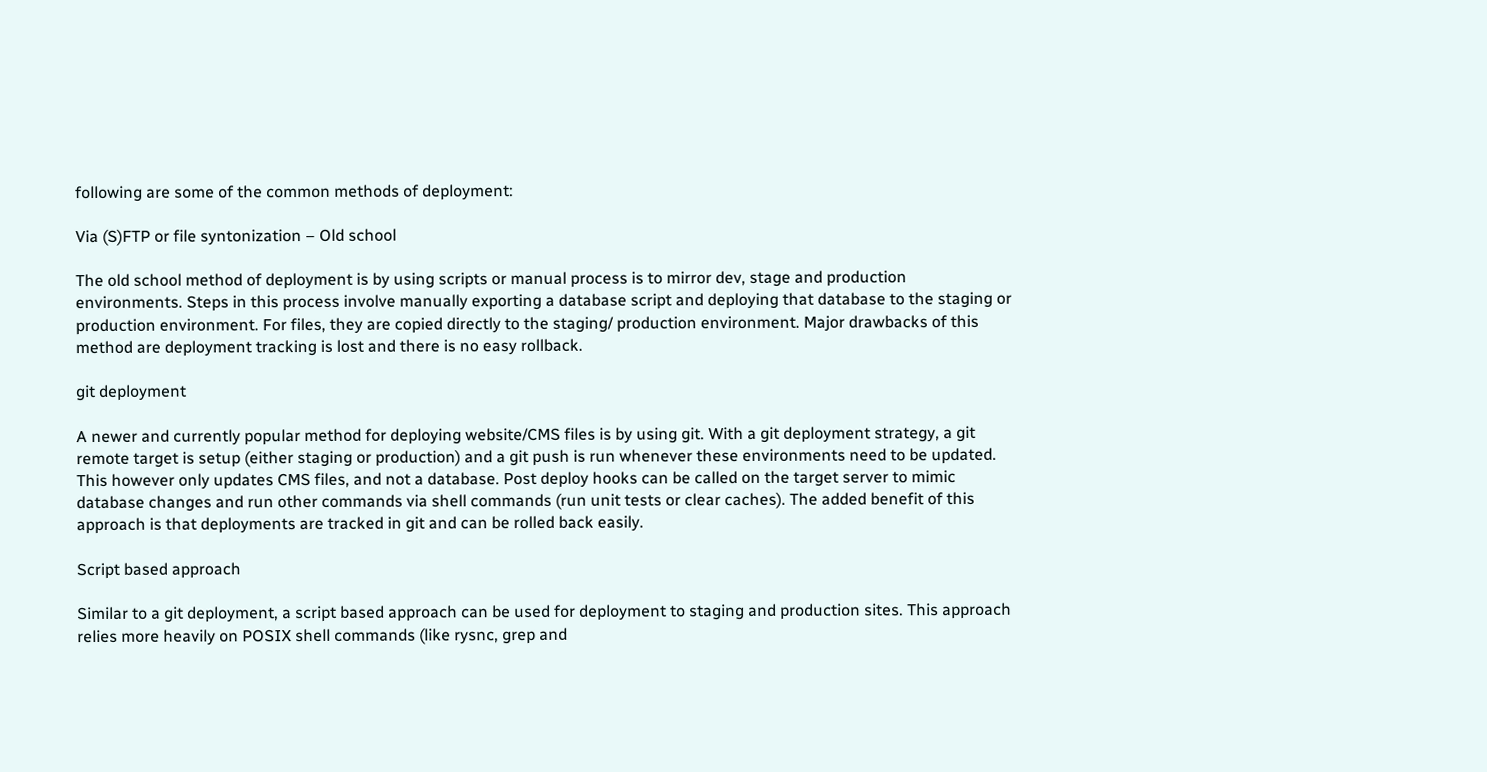following are some of the common methods of deployment:

Via (S)FTP or file syntonization – Old school

The old school method of deployment is by using scripts or manual process is to mirror dev, stage and production environments. Steps in this process involve manually exporting a database script and deploying that database to the staging or production environment. For files, they are copied directly to the staging/ production environment. Major drawbacks of this method are deployment tracking is lost and there is no easy rollback.

git deployment

A newer and currently popular method for deploying website/CMS files is by using git. With a git deployment strategy, a git remote target is setup (either staging or production) and a git push is run whenever these environments need to be updated. This however only updates CMS files, and not a database. Post deploy hooks can be called on the target server to mimic database changes and run other commands via shell commands (run unit tests or clear caches). The added benefit of this approach is that deployments are tracked in git and can be rolled back easily.

Script based approach

Similar to a git deployment, a script based approach can be used for deployment to staging and production sites. This approach relies more heavily on POSIX shell commands (like rysnc, grep and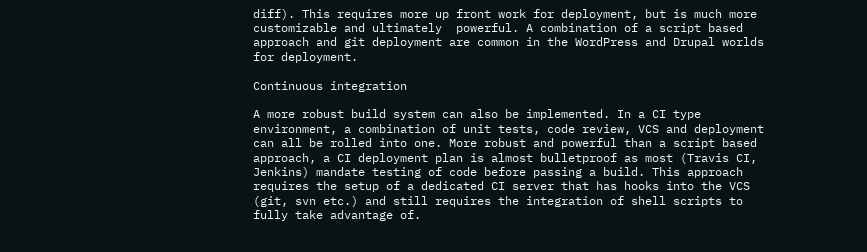diff). This requires more up front work for deployment, but is much more customizable and ultimately  powerful. A combination of a script based approach and git deployment are common in the WordPress and Drupal worlds for deployment.

Continuous integration

A more robust build system can also be implemented. In a CI type environment, a combination of unit tests, code review, VCS and deployment can all be rolled into one. More robust and powerful than a script based approach, a CI deployment plan is almost bulletproof as most (Travis CI, Jenkins) mandate testing of code before passing a build. This approach requires the setup of a dedicated CI server that has hooks into the VCS (git, svn etc.) and still requires the integration of shell scripts to fully take advantage of.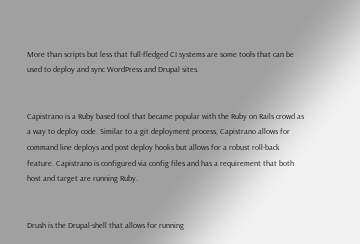More than scripts but less that full-fledged CI systems are some tools that can be used to deploy and sync WordPress and Drupal sites.


Capistrano is a Ruby based tool that became popular with the Ruby on Rails crowd as a way to deploy code. Similar to a git deployment process, Capistrano allows for command line deploys and post deploy hooks but allows for a robust roll-back feature. Capistrano is configured via config files and has a requirement that both host and target are running Ruby.


Drush is the Drupal-shell that allows for running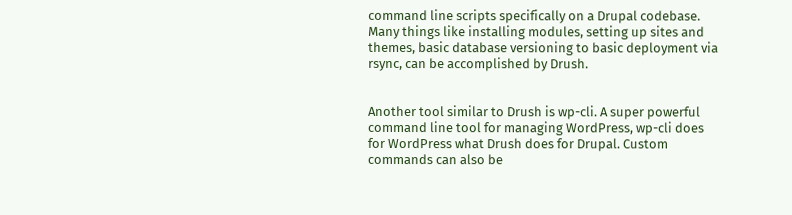command line scripts specifically on a Drupal codebase. Many things like installing modules, setting up sites and themes, basic database versioning to basic deployment via rsync, can be accomplished by Drush.


Another tool similar to Drush is wp-cli. A super powerful command line tool for managing WordPress, wp-cli does for WordPress what Drush does for Drupal. Custom commands can also be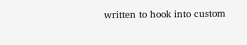written to hook into custom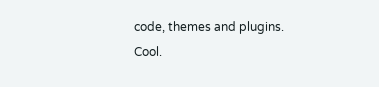code, themes and plugins. Cool.